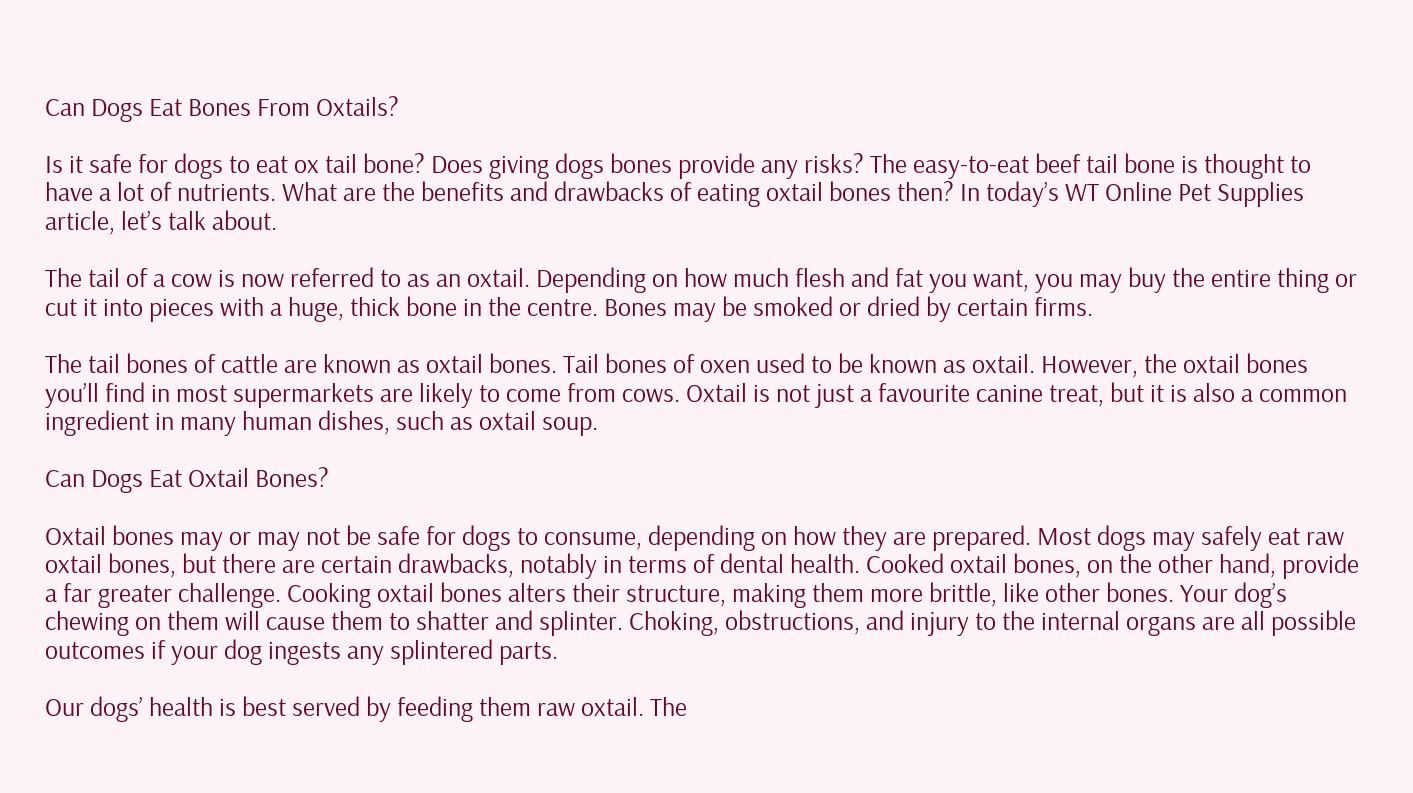Can Dogs Eat Bones From Oxtails?

Is it safe for dogs to eat ox tail bone? Does giving dogs bones provide any risks? The easy-to-eat beef tail bone is thought to have a lot of nutrients. What are the benefits and drawbacks of eating oxtail bones then? In today’s WT Online Pet Supplies article, let’s talk about.

The tail of a cow is now referred to as an oxtail. Depending on how much flesh and fat you want, you may buy the entire thing or cut it into pieces with a huge, thick bone in the centre. Bones may be smoked or dried by certain firms.

The tail bones of cattle are known as oxtail bones. Tail bones of oxen used to be known as oxtail. However, the oxtail bones you’ll find in most supermarkets are likely to come from cows. Oxtail is not just a favourite canine treat, but it is also a common ingredient in many human dishes, such as oxtail soup.

Can Dogs Eat Oxtail Bones?

Oxtail bones may or may not be safe for dogs to consume, depending on how they are prepared. Most dogs may safely eat raw oxtail bones, but there are certain drawbacks, notably in terms of dental health. Cooked oxtail bones, on the other hand, provide a far greater challenge. Cooking oxtail bones alters their structure, making them more brittle, like other bones. Your dog’s chewing on them will cause them to shatter and splinter. Choking, obstructions, and injury to the internal organs are all possible outcomes if your dog ingests any splintered parts.

Our dogs’ health is best served by feeding them raw oxtail. The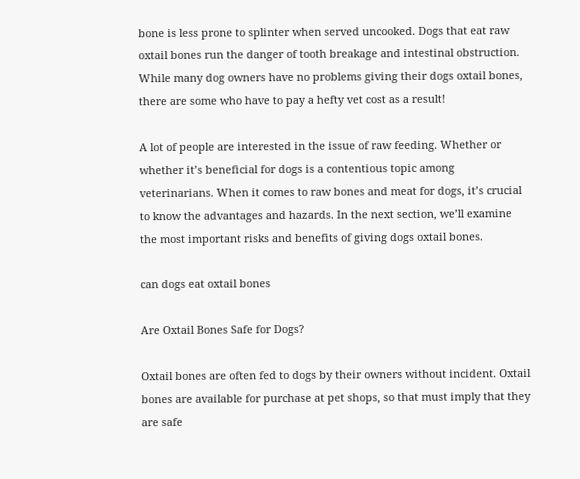bone is less prone to splinter when served uncooked. Dogs that eat raw oxtail bones run the danger of tooth breakage and intestinal obstruction. While many dog owners have no problems giving their dogs oxtail bones, there are some who have to pay a hefty vet cost as a result!

A lot of people are interested in the issue of raw feeding. Whether or whether it’s beneficial for dogs is a contentious topic among veterinarians. When it comes to raw bones and meat for dogs, it’s crucial to know the advantages and hazards. In the next section, we’ll examine the most important risks and benefits of giving dogs oxtail bones.

can dogs eat oxtail bones

Are Oxtail Bones Safe for Dogs?

Oxtail bones are often fed to dogs by their owners without incident. Oxtail bones are available for purchase at pet shops, so that must imply that they are safe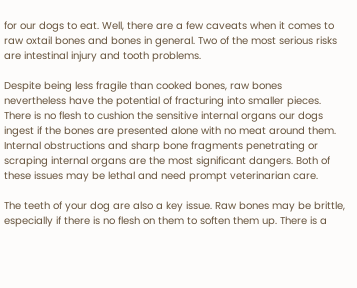for our dogs to eat. Well, there are a few caveats when it comes to raw oxtail bones and bones in general. Two of the most serious risks are intestinal injury and tooth problems.

Despite being less fragile than cooked bones, raw bones nevertheless have the potential of fracturing into smaller pieces. There is no flesh to cushion the sensitive internal organs our dogs ingest if the bones are presented alone with no meat around them. Internal obstructions and sharp bone fragments penetrating or scraping internal organs are the most significant dangers. Both of these issues may be lethal and need prompt veterinarian care.

The teeth of your dog are also a key issue. Raw bones may be brittle, especially if there is no flesh on them to soften them up. There is a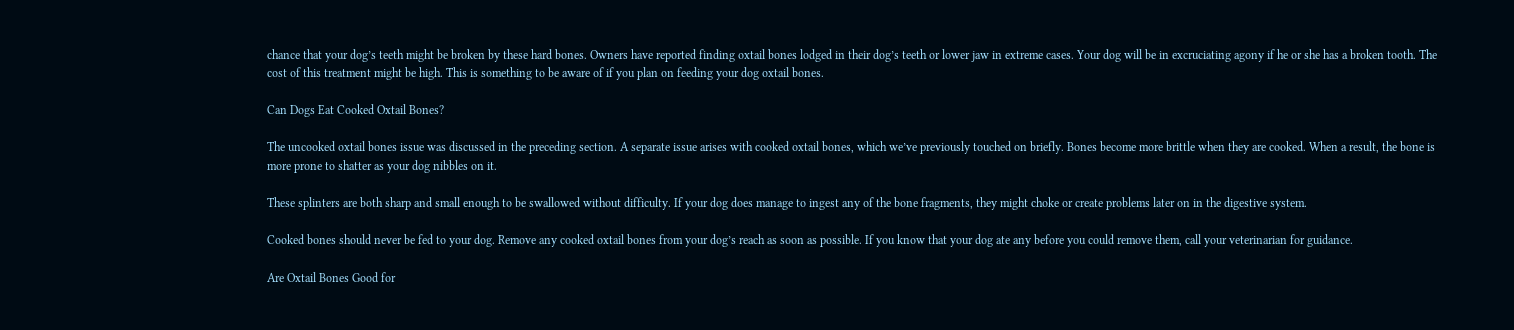chance that your dog’s teeth might be broken by these hard bones. Owners have reported finding oxtail bones lodged in their dog’s teeth or lower jaw in extreme cases. Your dog will be in excruciating agony if he or she has a broken tooth. The cost of this treatment might be high. This is something to be aware of if you plan on feeding your dog oxtail bones.

Can Dogs Eat Cooked Oxtail Bones?

The uncooked oxtail bones issue was discussed in the preceding section. A separate issue arises with cooked oxtail bones, which we’ve previously touched on briefly. Bones become more brittle when they are cooked. When a result, the bone is more prone to shatter as your dog nibbles on it.

These splinters are both sharp and small enough to be swallowed without difficulty. If your dog does manage to ingest any of the bone fragments, they might choke or create problems later on in the digestive system.

Cooked bones should never be fed to your dog. Remove any cooked oxtail bones from your dog’s reach as soon as possible. If you know that your dog ate any before you could remove them, call your veterinarian for guidance.

Are Oxtail Bones Good for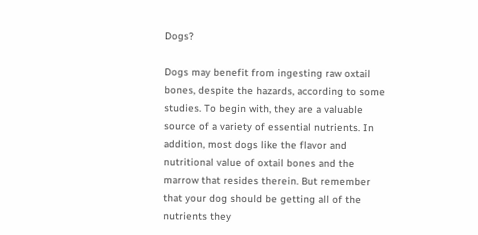Dogs?

Dogs may benefit from ingesting raw oxtail bones, despite the hazards, according to some studies. To begin with, they are a valuable source of a variety of essential nutrients. In addition, most dogs like the flavor and nutritional value of oxtail bones and the marrow that resides therein. But remember that your dog should be getting all of the nutrients they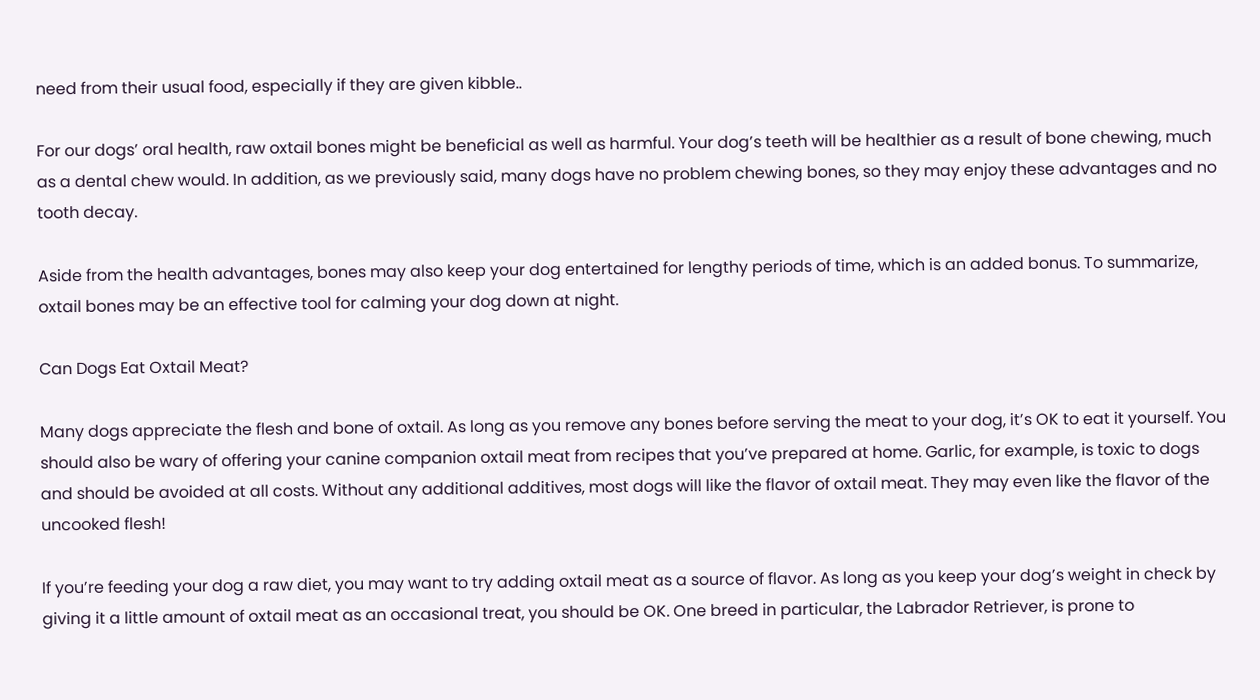need from their usual food, especially if they are given kibble..

For our dogs’ oral health, raw oxtail bones might be beneficial as well as harmful. Your dog’s teeth will be healthier as a result of bone chewing, much as a dental chew would. In addition, as we previously said, many dogs have no problem chewing bones, so they may enjoy these advantages and no tooth decay.

Aside from the health advantages, bones may also keep your dog entertained for lengthy periods of time, which is an added bonus. To summarize, oxtail bones may be an effective tool for calming your dog down at night.

Can Dogs Eat Oxtail Meat?

Many dogs appreciate the flesh and bone of oxtail. As long as you remove any bones before serving the meat to your dog, it’s OK to eat it yourself. You should also be wary of offering your canine companion oxtail meat from recipes that you’ve prepared at home. Garlic, for example, is toxic to dogs and should be avoided at all costs. Without any additional additives, most dogs will like the flavor of oxtail meat. They may even like the flavor of the uncooked flesh!

If you’re feeding your dog a raw diet, you may want to try adding oxtail meat as a source of flavor. As long as you keep your dog’s weight in check by giving it a little amount of oxtail meat as an occasional treat, you should be OK. One breed in particular, the Labrador Retriever, is prone to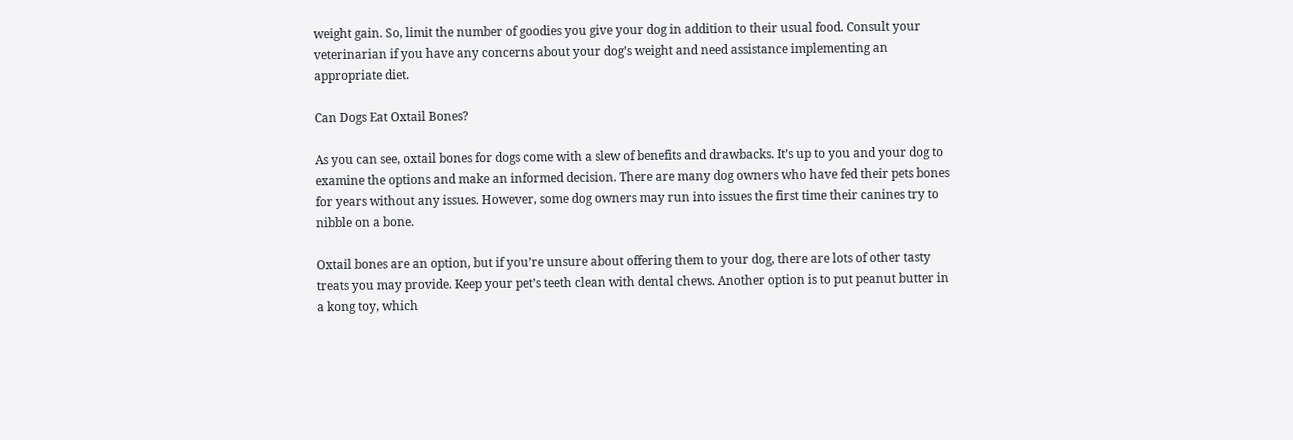weight gain. So, limit the number of goodies you give your dog in addition to their usual food. Consult your veterinarian if you have any concerns about your dog’s weight and need assistance implementing an appropriate diet.

Can Dogs Eat Oxtail Bones?

As you can see, oxtail bones for dogs come with a slew of benefits and drawbacks. It’s up to you and your dog to examine the options and make an informed decision. There are many dog owners who have fed their pets bones for years without any issues. However, some dog owners may run into issues the first time their canines try to nibble on a bone.

Oxtail bones are an option, but if you’re unsure about offering them to your dog, there are lots of other tasty treats you may provide. Keep your pet’s teeth clean with dental chews. Another option is to put peanut butter in a kong toy, which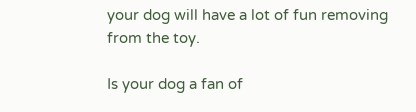your dog will have a lot of fun removing from the toy.

Is your dog a fan of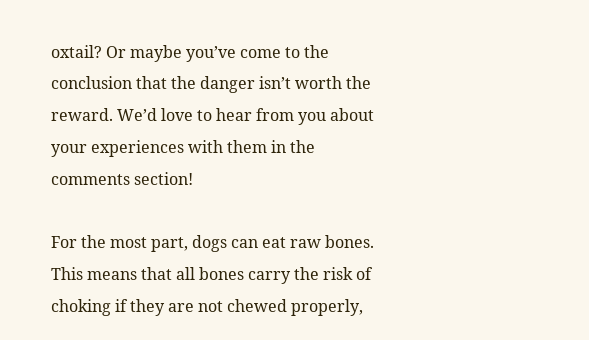oxtail? Or maybe you’ve come to the conclusion that the danger isn’t worth the reward. We’d love to hear from you about your experiences with them in the comments section!

For the most part, dogs can eat raw bones. This means that all bones carry the risk of choking if they are not chewed properly,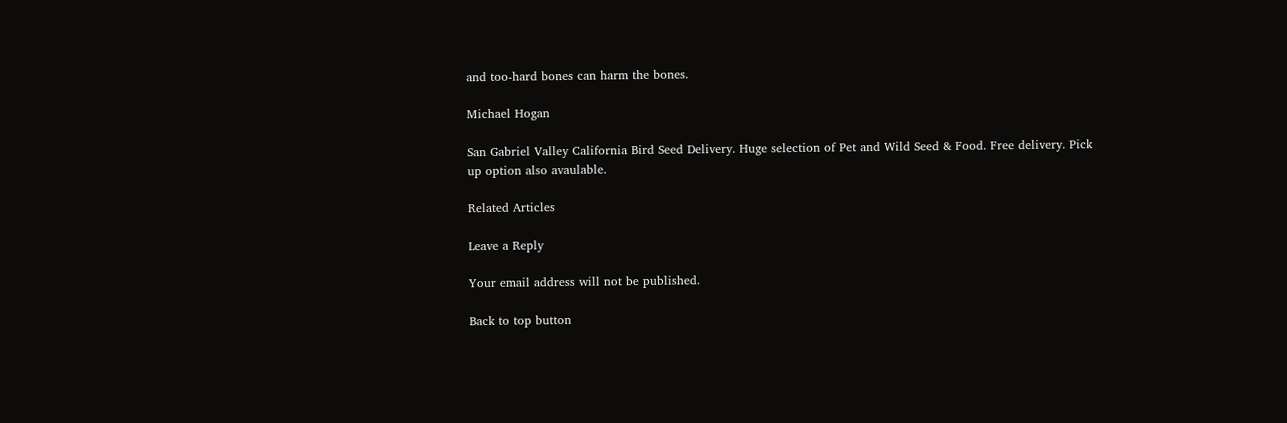and too-hard bones can harm the bones.

Michael Hogan

San Gabriel Valley California Bird Seed Delivery. Huge selection of Pet and Wild Seed & Food. Free delivery. Pick up option also avaulable.

Related Articles

Leave a Reply

Your email address will not be published.

Back to top button